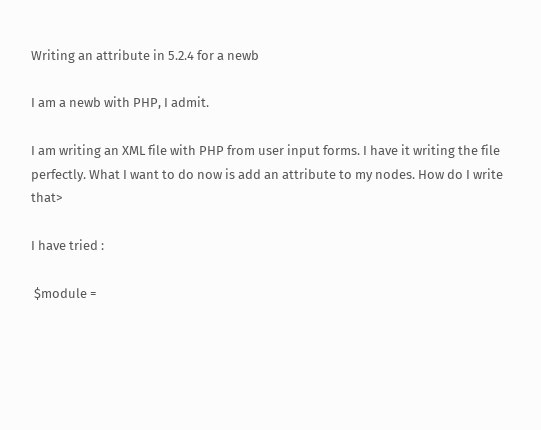Writing an attribute in 5.2.4 for a newb

I am a newb with PHP, I admit.

I am writing an XML file with PHP from user input forms. I have it writing the file perfectly. What I want to do now is add an attribute to my nodes. How do I write that>

I have tried :

 $module =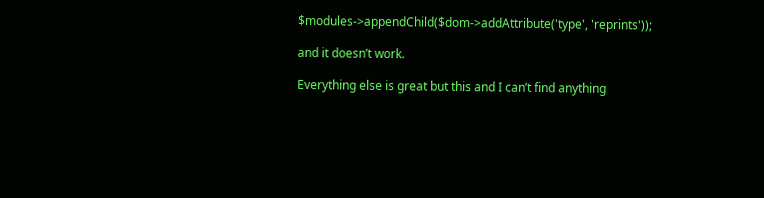$modules->appendChild($dom->addAttribute('type', 'reprints'));

and it doesn’t work.

Everything else is great but this and I can’t find anything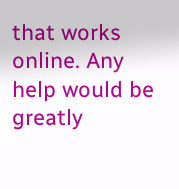that works online. Any help would be greatly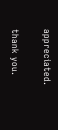appreciated.

thank you.